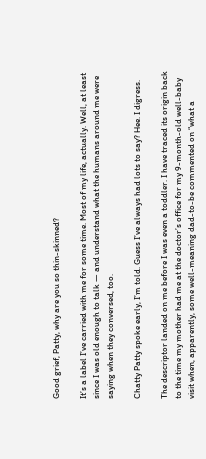Good grief, Patty, why are you so thin-skinned?

It’s a label I’ve carried with me for some time. Most of my life, actually. Well, at least since I was old enough to talk — and understand what the humans around me were saying when they conversed, too.

Chatty Patty spoke early, I’m told. Guess I’ve always had lots to say? Hee. I digress.

The descriptor landed on me before I was even a toddler. I have traced its origin back to the time my mother had me at the doctor’s office for my 9-month-old well-baby visit when, apparently, some well-meaning dad-to-be commented on “what a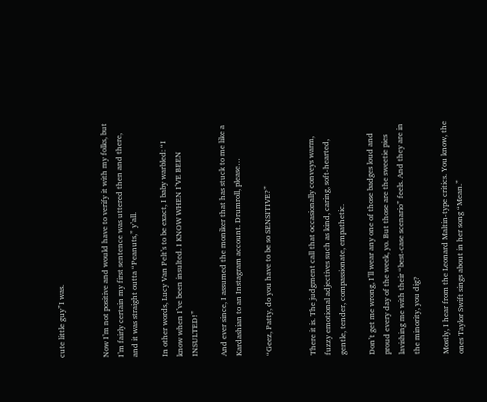cute little guy”I was.


Now I’m not positive and would have to verify it with my folks, but I’m fairly certain my first sentence was uttered then and there, and it was straight outta “Peanuts,” y’all.

In other words, Lucy Van Pelt’s to be exact, I baby warbled: “I know when I’ve been insulted. I KNOW WHEN I’VE BEEN INSULTED!”

And ever since, I assumed the moniker that has stuck to me like a Kardashian to an Instagram account. Drumroll, please…

“Geez, Patty, do you have to be so SENSITIVE?”


There it is. The judgment call that occasionally conveys warm, fuzzy emotional adjectives such as kind, caring, soft-hearted, gentle, tender, compassionate, empathetic.

Don’t get me wrong, I’ll wear any one of those badges loud and proud every day of the week, yo. But those are the sweetie pies lavishing me with their “best-case scenario” feels. And they are in the minority, you dig?

Mostly, I hear from the Leonard Maltin-type critics. You know, the ones Taylor Swift sings about in her song “Mean.”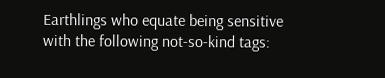Earthlings who equate being sensitive with the following not-so-kind tags: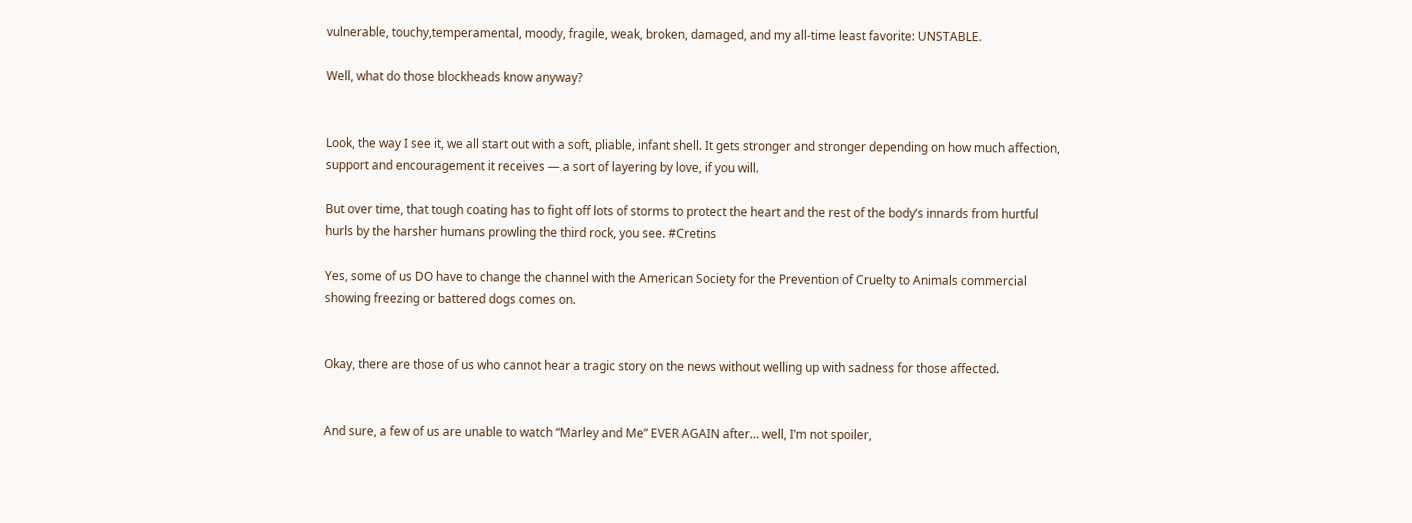vulnerable, touchy,temperamental, moody, fragile, weak, broken, damaged, and my all-time least favorite: UNSTABLE.

Well, what do those blockheads know anyway?


Look, the way I see it, we all start out with a soft, pliable, infant shell. It gets stronger and stronger depending on how much affection, support and encouragement it receives — a sort of layering by love, if you will.

But over time, that tough coating has to fight off lots of storms to protect the heart and the rest of the body’s innards from hurtful hurls by the harsher humans prowling the third rock, you see. #Cretins

Yes, some of us DO have to change the channel with the American Society for the Prevention of Cruelty to Animals commercial showing freezing or battered dogs comes on.


Okay, there are those of us who cannot hear a tragic story on the news without welling up with sadness for those affected.


And sure, a few of us are unable to watch “Marley and Me” EVER AGAIN after… well, I’m not spoiler,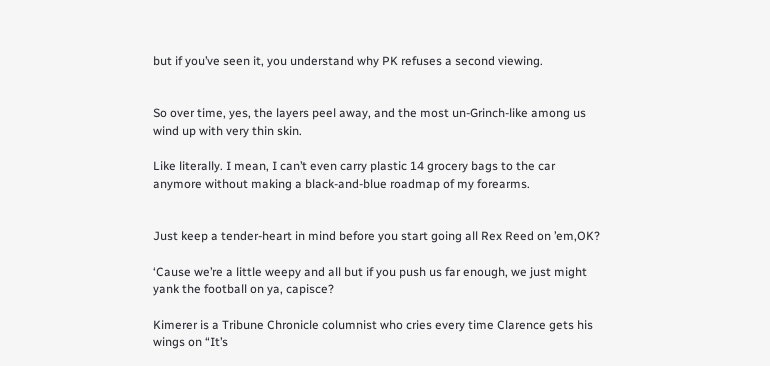but if you’ve seen it, you understand why PK refuses a second viewing.


So over time, yes, the layers peel away, and the most un-Grinch-like among us wind up with very thin skin.

Like literally. I mean, I can’t even carry plastic 14 grocery bags to the car anymore without making a black-and-blue roadmap of my forearms.


Just keep a tender-heart in mind before you start going all Rex Reed on ’em,OK?

‘Cause we’re a little weepy and all but if you push us far enough, we just might yank the football on ya, capisce?

Kimerer is a Tribune Chronicle columnist who cries every time Clarence gets his wings on “It’s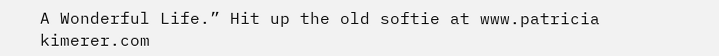A Wonderful Life.” Hit up the old softie at www.patricia kimerer.com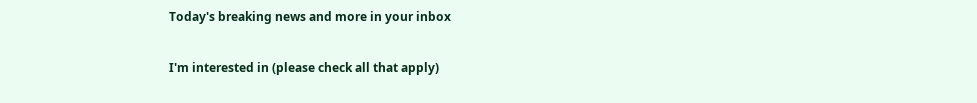Today's breaking news and more in your inbox

I'm interested in (please check all that apply)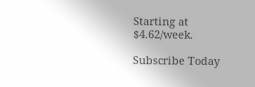Starting at $4.62/week.

Subscribe Today